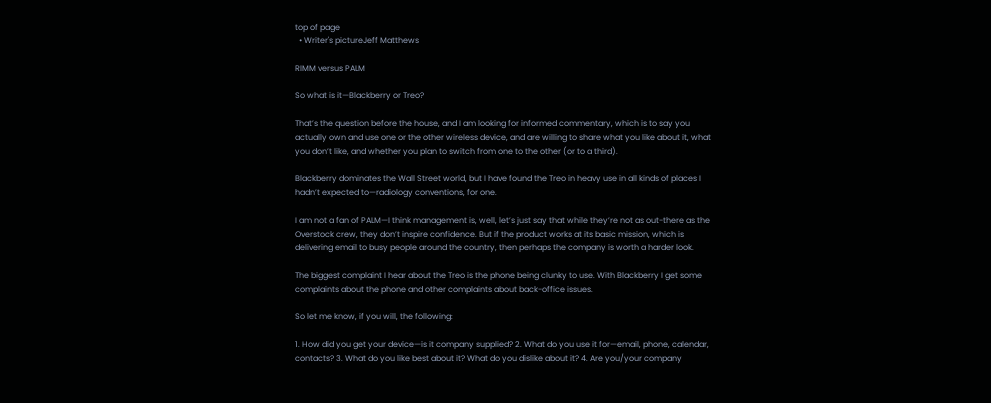top of page
  • Writer's pictureJeff Matthews

RIMM versus PALM

So what is it—Blackberry or Treo?

That’s the question before the house, and I am looking for informed commentary, which is to say you actually own and use one or the other wireless device, and are willing to share what you like about it, what you don’t like, and whether you plan to switch from one to the other (or to a third).

Blackberry dominates the Wall Street world, but I have found the Treo in heavy use in all kinds of places I hadn’t expected to—radiology conventions, for one.

I am not a fan of PALM—I think management is, well, let’s just say that while they’re not as out-there as the Overstock crew, they don’t inspire confidence. But if the product works at its basic mission, which is delivering email to busy people around the country, then perhaps the company is worth a harder look.

The biggest complaint I hear about the Treo is the phone being clunky to use. With Blackberry I get some complaints about the phone and other complaints about back-office issues.

So let me know, if you will, the following:

1. How did you get your device—is it company supplied? 2. What do you use it for—email, phone, calendar, contacts? 3. What do you like best about it? What do you dislike about it? 4. Are you/your company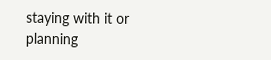staying with it or planning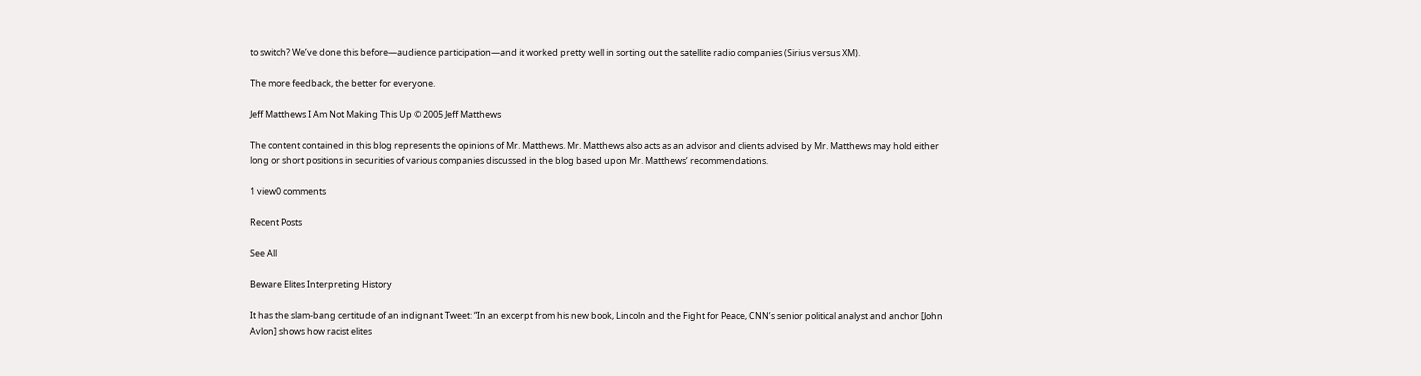to switch? We’ve done this before—audience participation—and it worked pretty well in sorting out the satellite radio companies (Sirius versus XM).

The more feedback, the better for everyone.

Jeff Matthews I Am Not Making This Up © 2005 Jeff Matthews

The content contained in this blog represents the opinions of Mr. Matthews. Mr. Matthews also acts as an advisor and clients advised by Mr. Matthews may hold either long or short positions in securities of various companies discussed in the blog based upon Mr. Matthews’ recommendations.

1 view0 comments

Recent Posts

See All

Beware Elites Interpreting History

It has the slam-bang certitude of an indignant Tweet: “In an excerpt from his new book, Lincoln and the Fight for Peace, CNN’s senior political analyst and anchor [John Avlon] shows how racist elites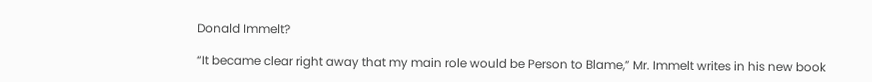Donald Immelt?

“It became clear right away that my main role would be Person to Blame,” Mr. Immelt writes in his new book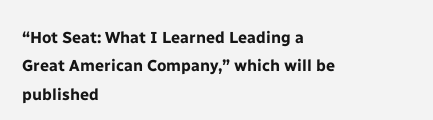“Hot Seat: What I Learned Leading a Great American Company,” which will be published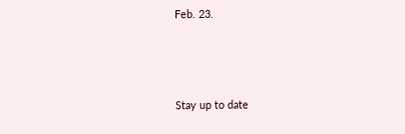Feb. 23.



Stay up to date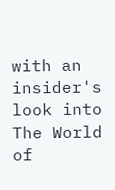with an insider's look into The World of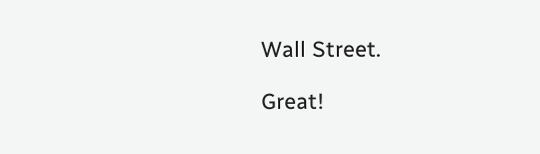Wall Street.

Great!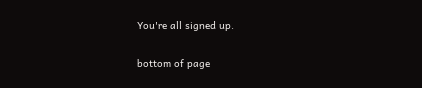You're all signed up.

bottom of page